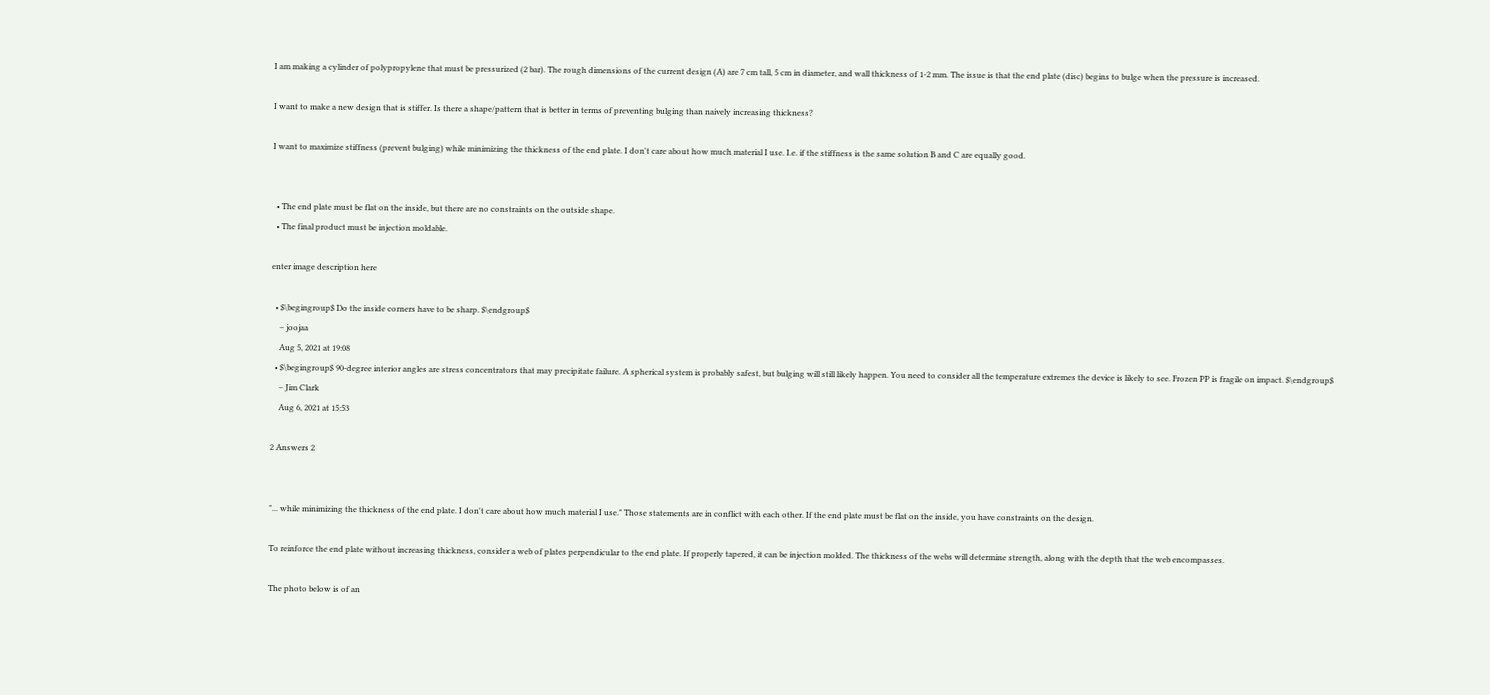I am making a cylinder of polypropylene that must be pressurized (2 bar). The rough dimensions of the current design (A) are 7 cm tall, 5 cm in diameter, and wall thickness of 1-2 mm. The issue is that the end plate (disc) begins to bulge when the pressure is increased.

I want to make a new design that is stiffer. Is there a shape/pattern that is better in terms of preventing bulging than naively increasing thickness?

I want to maximize stiffness (prevent bulging) while minimizing the thickness of the end plate. I don't care about how much material I use. I.e. if the stiffness is the same solution B and C are equally good.


  • The end plate must be flat on the inside, but there are no constraints on the outside shape.
  • The final product must be injection moldable.

enter image description here

  • $\begingroup$ Do the inside corners have to be sharp. $\endgroup$
    – joojaa
    Aug 5, 2021 at 19:08
  • $\begingroup$ 90-degree interior angles are stress concentrators that may precipitate failure. A spherical system is probably safest, but bulging will still likely happen. You need to consider all the temperature extremes the device is likely to see. Frozen PP is fragile on impact. $\endgroup$
    – Jim Clark
    Aug 6, 2021 at 15:53

2 Answers 2


"... while minimizing the thickness of the end plate. I don't care about how much material I use." Those statements are in conflict with each other. If the end plate must be flat on the inside, you have constraints on the design.

To reinforce the end plate without increasing thickness, consider a web of plates perpendicular to the end plate. If properly tapered, it can be injection molded. The thickness of the webs will determine strength, along with the depth that the web encompasses.

The photo below is of an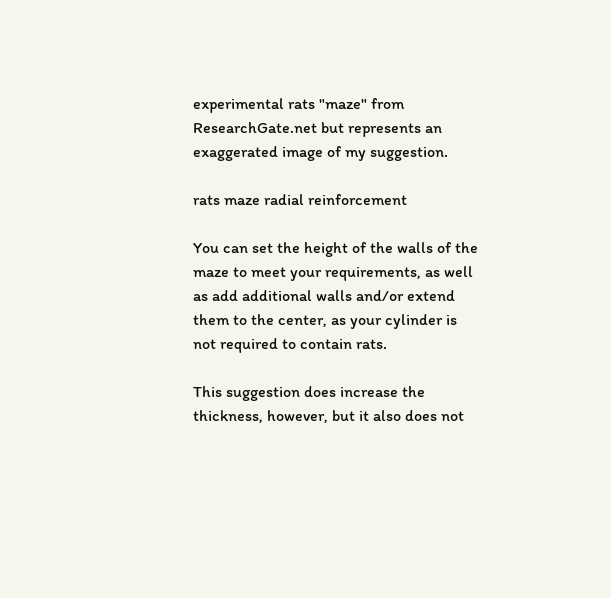experimental rats "maze" from ResearchGate.net but represents an exaggerated image of my suggestion.

rats maze radial reinforcement

You can set the height of the walls of the maze to meet your requirements, as well as add additional walls and/or extend them to the center, as your cylinder is not required to contain rats.

This suggestion does increase the thickness, however, but it also does not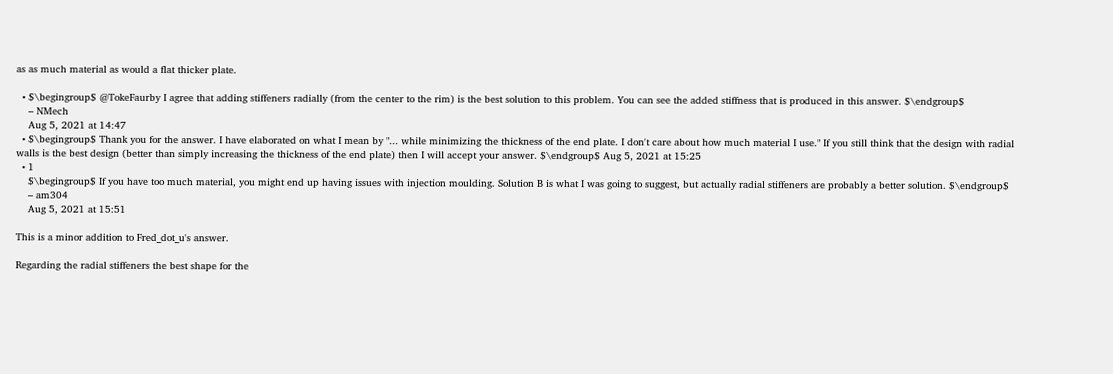as as much material as would a flat thicker plate.

  • $\begingroup$ @TokeFaurby I agree that adding stiffeners radially (from the center to the rim) is the best solution to this problem. You can see the added stiffness that is produced in this answer. $\endgroup$
    – NMech
    Aug 5, 2021 at 14:47
  • $\begingroup$ Thank you for the answer. I have elaborated on what I mean by "... while minimizing the thickness of the end plate. I don't care about how much material I use." If you still think that the design with radial walls is the best design (better than simply increasing the thickness of the end plate) then I will accept your answer. $\endgroup$ Aug 5, 2021 at 15:25
  • 1
    $\begingroup$ If you have too much material, you might end up having issues with injection moulding. Solution B is what I was going to suggest, but actually radial stiffeners are probably a better solution. $\endgroup$
    – am304
    Aug 5, 2021 at 15:51

This is a minor addition to Fred_dot_u's answer.

Regarding the radial stiffeners the best shape for the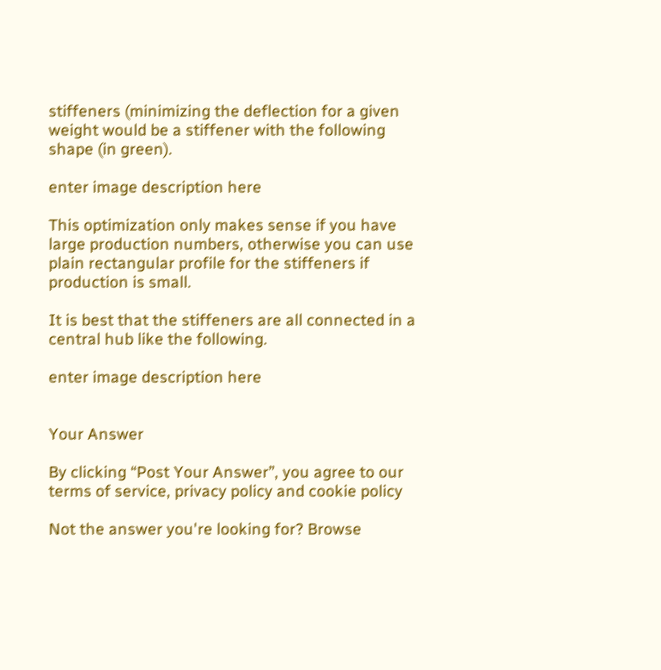stiffeners (minimizing the deflection for a given weight would be a stiffener with the following shape (in green).

enter image description here

This optimization only makes sense if you have large production numbers, otherwise you can use plain rectangular profile for the stiffeners if production is small.

It is best that the stiffeners are all connected in a central hub like the following.

enter image description here


Your Answer

By clicking “Post Your Answer”, you agree to our terms of service, privacy policy and cookie policy

Not the answer you're looking for? Browse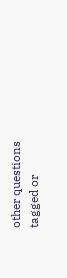other questions tagged or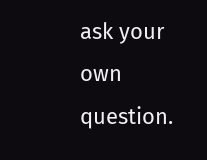ask your own question.